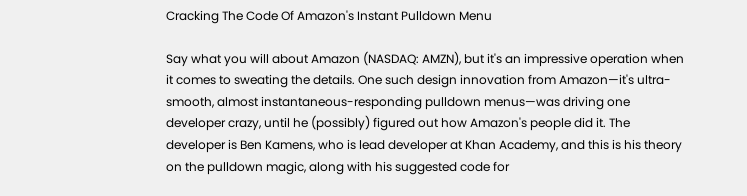Cracking The Code Of Amazon's Instant Pulldown Menu

Say what you will about Amazon (NASDAQ: AMZN), but it's an impressive operation when it comes to sweating the details. One such design innovation from Amazon—it's ultra-smooth, almost instantaneous-responding pulldown menus—was driving one developer crazy, until he (possibly) figured out how Amazon's people did it. The developer is Ben Kamens, who is lead developer at Khan Academy, and this is his theory on the pulldown magic, along with his suggested code for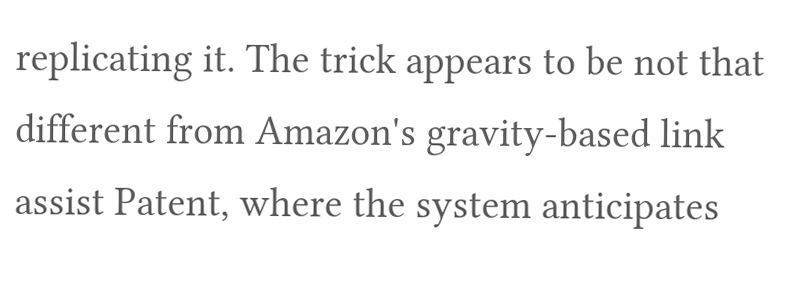replicating it. The trick appears to be not that different from Amazon's gravity-based link assist Patent, where the system anticipates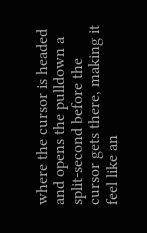where the cursor is headed and opens the pulldown a split-second before the cursor gets there, making it feel like an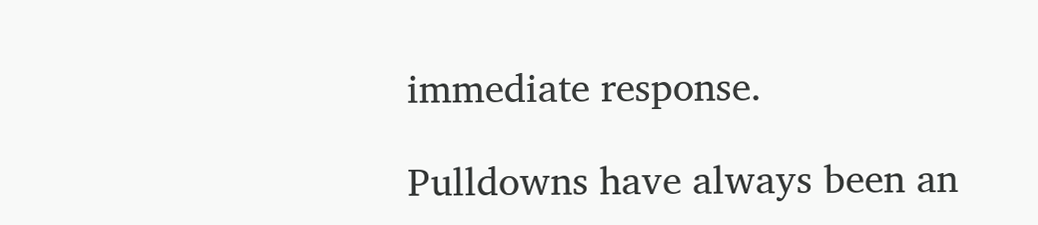immediate response.

Pulldowns have always been an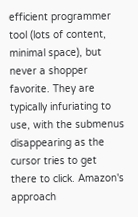efficient programmer tool (lots of content, minimal space), but never a shopper favorite. They are typically infuriating to use, with the submenus disappearing as the cursor tries to get there to click. Amazon's approach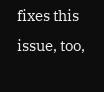fixes this issue, too,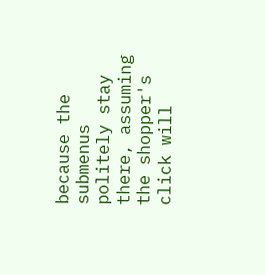because the submenus politely stay there, assuming the shopper's click will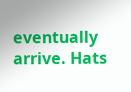eventually arrive. Hats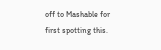off to Mashable for first spotting this.